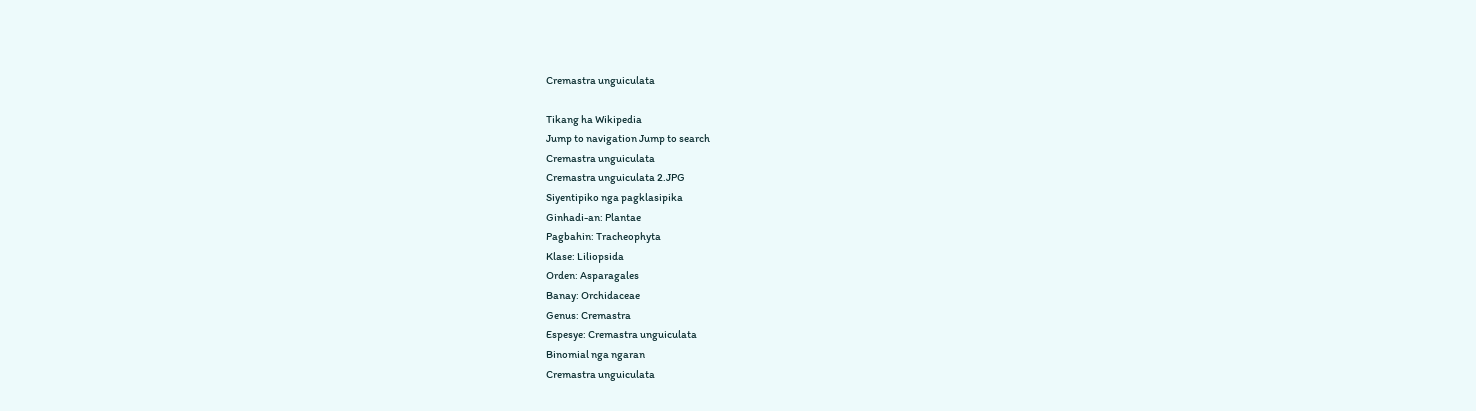Cremastra unguiculata

Tikang ha Wikipedia
Jump to navigation Jump to search
Cremastra unguiculata
Cremastra unguiculata 2.JPG
Siyentipiko nga pagklasipika
Ginhadi-an: Plantae
Pagbahin: Tracheophyta
Klase: Liliopsida
Orden: Asparagales
Banay: Orchidaceae
Genus: Cremastra
Espesye: Cremastra unguiculata
Binomial nga ngaran
Cremastra unguiculata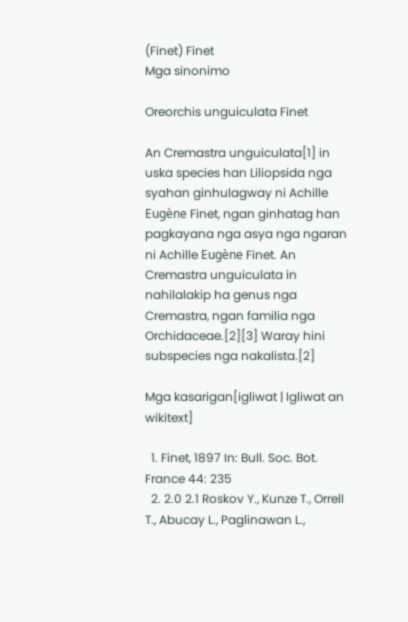(Finet) Finet
Mga sinonimo

Oreorchis unguiculata Finet

An Cremastra unguiculata[1] in uska species han Liliopsida nga syahan ginhulagway ni Achille Eugène Finet, ngan ginhatag han pagkayana nga asya nga ngaran ni Achille Eugène Finet. An Cremastra unguiculata in nahilalakip ha genus nga Cremastra, ngan familia nga Orchidaceae.[2][3] Waray hini subspecies nga nakalista.[2]

Mga kasarigan[igliwat | Igliwat an wikitext]

  1. Finet, 1897 In: Bull. Soc. Bot. France 44: 235
  2. 2.0 2.1 Roskov Y., Kunze T., Orrell T., Abucay L., Paglinawan L.,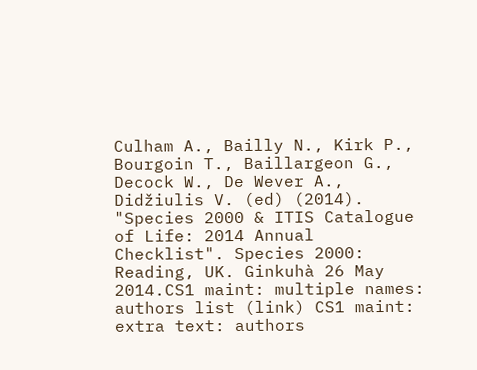Culham A., Bailly N., Kirk P., Bourgoin T., Baillargeon G., Decock W., De Wever A., Didžiulis V. (ed) (2014). "Species 2000 & ITIS Catalogue of Life: 2014 Annual Checklist". Species 2000: Reading, UK. Ginkuhà 26 May 2014.CS1 maint: multiple names: authors list (link) CS1 maint: extra text: authors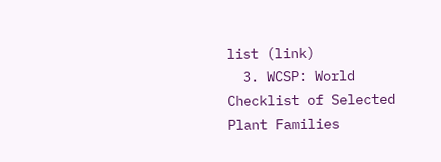list (link)
  3. WCSP: World Checklist of Selected Plant Families